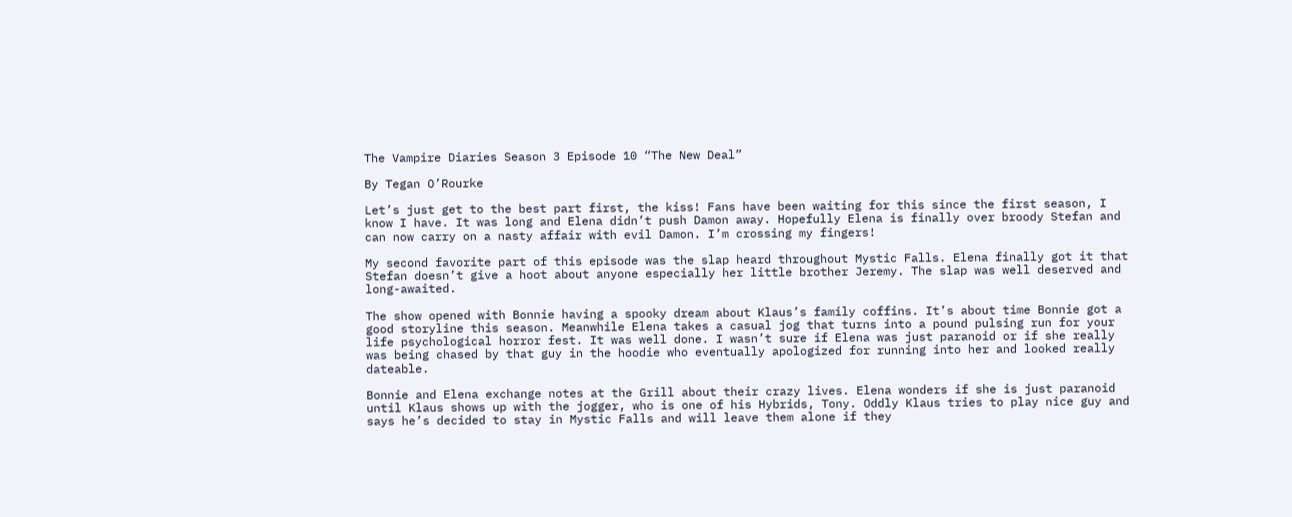The Vampire Diaries Season 3 Episode 10 “The New Deal”

By Tegan O’Rourke

Let’s just get to the best part first, the kiss! Fans have been waiting for this since the first season, I know I have. It was long and Elena didn’t push Damon away. Hopefully Elena is finally over broody Stefan and can now carry on a nasty affair with evil Damon. I’m crossing my fingers!

My second favorite part of this episode was the slap heard throughout Mystic Falls. Elena finally got it that Stefan doesn’t give a hoot about anyone especially her little brother Jeremy. The slap was well deserved and long-awaited.

The show opened with Bonnie having a spooky dream about Klaus’s family coffins. It’s about time Bonnie got a good storyline this season. Meanwhile Elena takes a casual jog that turns into a pound pulsing run for your life psychological horror fest. It was well done. I wasn’t sure if Elena was just paranoid or if she really was being chased by that guy in the hoodie who eventually apologized for running into her and looked really dateable.

Bonnie and Elena exchange notes at the Grill about their crazy lives. Elena wonders if she is just paranoid until Klaus shows up with the jogger, who is one of his Hybrids, Tony. Oddly Klaus tries to play nice guy and says he’s decided to stay in Mystic Falls and will leave them alone if they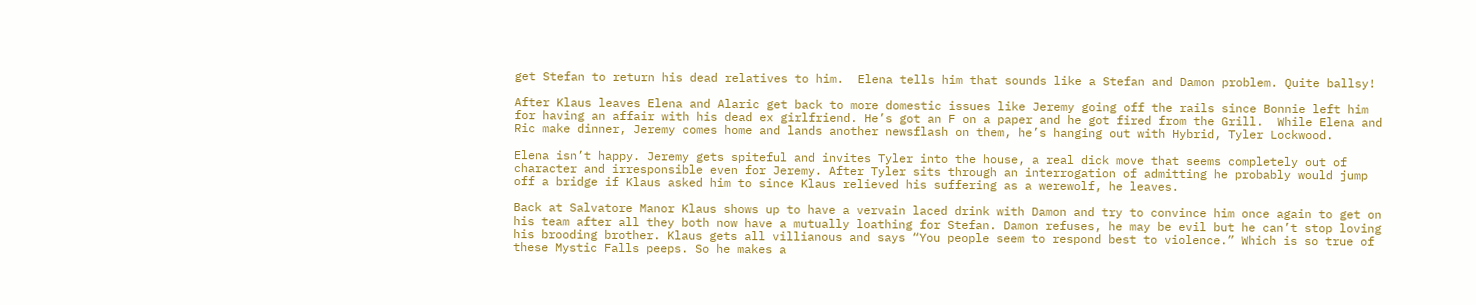get Stefan to return his dead relatives to him.  Elena tells him that sounds like a Stefan and Damon problem. Quite ballsy!

After Klaus leaves Elena and Alaric get back to more domestic issues like Jeremy going off the rails since Bonnie left him for having an affair with his dead ex girlfriend. He’s got an F on a paper and he got fired from the Grill.  While Elena and Ric make dinner, Jeremy comes home and lands another newsflash on them, he’s hanging out with Hybrid, Tyler Lockwood.

Elena isn’t happy. Jeremy gets spiteful and invites Tyler into the house, a real dick move that seems completely out of character and irresponsible even for Jeremy. After Tyler sits through an interrogation of admitting he probably would jump off a bridge if Klaus asked him to since Klaus relieved his suffering as a werewolf, he leaves.

Back at Salvatore Manor Klaus shows up to have a vervain laced drink with Damon and try to convince him once again to get on his team after all they both now have a mutually loathing for Stefan. Damon refuses, he may be evil but he can’t stop loving his brooding brother. Klaus gets all villianous and says “You people seem to respond best to violence.” Which is so true of these Mystic Falls peeps. So he makes a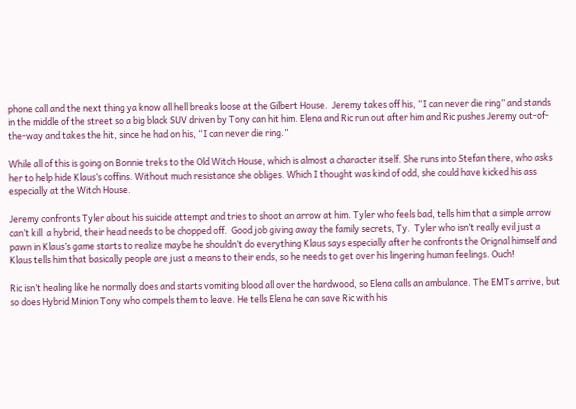phone call and the next thing ya know all hell breaks loose at the Gilbert House.  Jeremy takes off his, “I can never die ring” and stands in the middle of the street so a big black SUV driven by Tony can hit him. Elena and Ric run out after him and Ric pushes Jeremy out-of-the-way and takes the hit, since he had on his, “I can never die ring.”

While all of this is going on Bonnie treks to the Old Witch House, which is almost a character itself. She runs into Stefan there, who asks her to help hide Klaus’s coffins. Without much resistance she obliges. Which I thought was kind of odd, she could have kicked his ass especially at the Witch House.

Jeremy confronts Tyler about his suicide attempt and tries to shoot an arrow at him. Tyler who feels bad, tells him that a simple arrow can’t kill  a hybrid, their head needs to be chopped off.  Good job giving away the family secrets, Ty.  Tyler who isn’t really evil just a pawn in Klaus’s game starts to realize maybe he shouldn’t do everything Klaus says especially after he confronts the Orignal himself and Klaus tells him that basically people are just a means to their ends, so he needs to get over his lingering human feelings. Ouch!

Ric isn’t healing like he normally does and starts vomiting blood all over the hardwood, so Elena calls an ambulance. The EMTs arrive, but so does Hybrid Minion Tony who compels them to leave. He tells Elena he can save Ric with his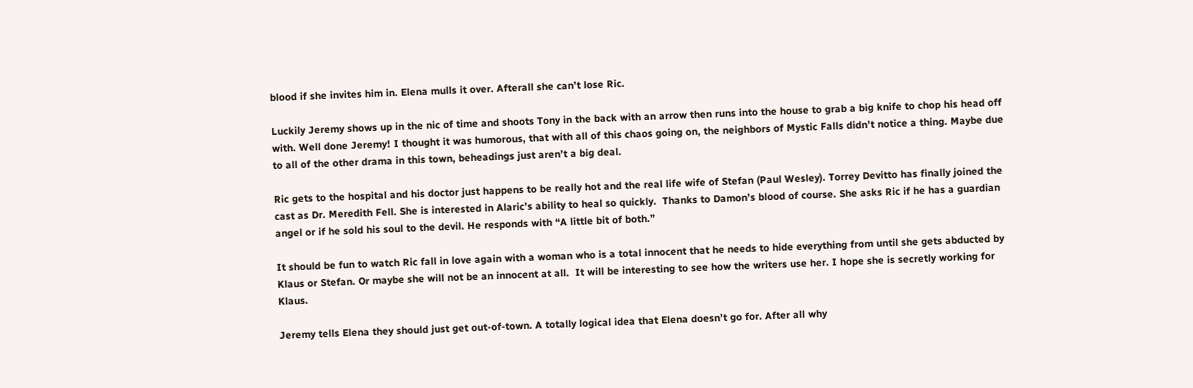blood if she invites him in. Elena mulls it over. Afterall she can’t lose Ric.

Luckily Jeremy shows up in the nic of time and shoots Tony in the back with an arrow then runs into the house to grab a big knife to chop his head off with. Well done Jeremy! I thought it was humorous, that with all of this chaos going on, the neighbors of Mystic Falls didn’t notice a thing. Maybe due to all of the other drama in this town, beheadings just aren’t a big deal.

Ric gets to the hospital and his doctor just happens to be really hot and the real life wife of Stefan (Paul Wesley). Torrey Devitto has finally joined the cast as Dr. Meredith Fell. She is interested in Alaric’s ability to heal so quickly.  Thanks to Damon’s blood of course. She asks Ric if he has a guardian angel or if he sold his soul to the devil. He responds with “A little bit of both.”

It should be fun to watch Ric fall in love again with a woman who is a total innocent that he needs to hide everything from until she gets abducted by Klaus or Stefan. Or maybe she will not be an innocent at all.  It will be interesting to see how the writers use her. I hope she is secretly working for Klaus.

Jeremy tells Elena they should just get out-of-town. A totally logical idea that Elena doesn’t go for. After all why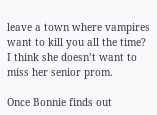leave a town where vampires want to kill you all the time? I think she doesn’t want to miss her senior prom.

Once Bonnie finds out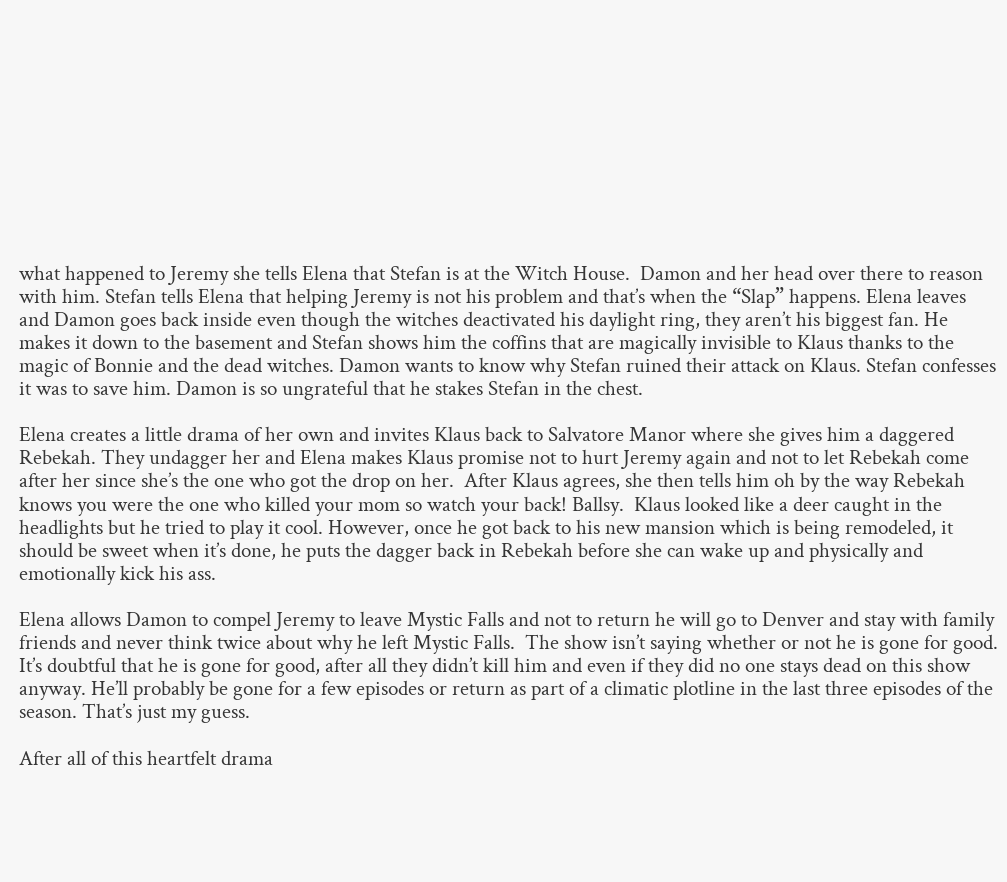what happened to Jeremy she tells Elena that Stefan is at the Witch House.  Damon and her head over there to reason with him. Stefan tells Elena that helping Jeremy is not his problem and that’s when the “Slap” happens. Elena leaves and Damon goes back inside even though the witches deactivated his daylight ring, they aren’t his biggest fan. He makes it down to the basement and Stefan shows him the coffins that are magically invisible to Klaus thanks to the magic of Bonnie and the dead witches. Damon wants to know why Stefan ruined their attack on Klaus. Stefan confesses it was to save him. Damon is so ungrateful that he stakes Stefan in the chest.

Elena creates a little drama of her own and invites Klaus back to Salvatore Manor where she gives him a daggered Rebekah. They undagger her and Elena makes Klaus promise not to hurt Jeremy again and not to let Rebekah come after her since she’s the one who got the drop on her.  After Klaus agrees, she then tells him oh by the way Rebekah knows you were the one who killed your mom so watch your back! Ballsy.  Klaus looked like a deer caught in the headlights but he tried to play it cool. However, once he got back to his new mansion which is being remodeled, it should be sweet when it’s done, he puts the dagger back in Rebekah before she can wake up and physically and emotionally kick his ass.

Elena allows Damon to compel Jeremy to leave Mystic Falls and not to return he will go to Denver and stay with family friends and never think twice about why he left Mystic Falls.  The show isn’t saying whether or not he is gone for good. It’s doubtful that he is gone for good, after all they didn’t kill him and even if they did no one stays dead on this show anyway. He’ll probably be gone for a few episodes or return as part of a climatic plotline in the last three episodes of the season. That’s just my guess.

After all of this heartfelt drama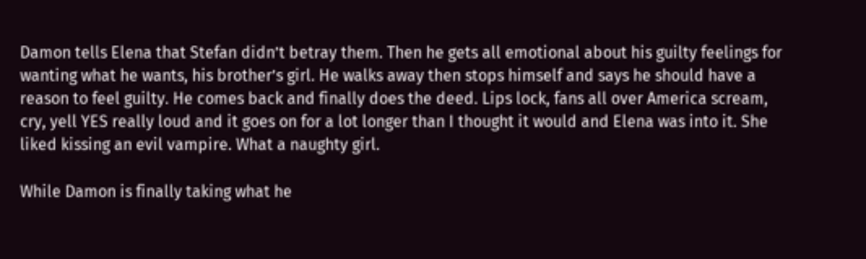Damon tells Elena that Stefan didn’t betray them. Then he gets all emotional about his guilty feelings for wanting what he wants, his brother’s girl. He walks away then stops himself and says he should have a reason to feel guilty. He comes back and finally does the deed. Lips lock, fans all over America scream, cry, yell YES really loud and it goes on for a lot longer than I thought it would and Elena was into it. She liked kissing an evil vampire. What a naughty girl.

While Damon is finally taking what he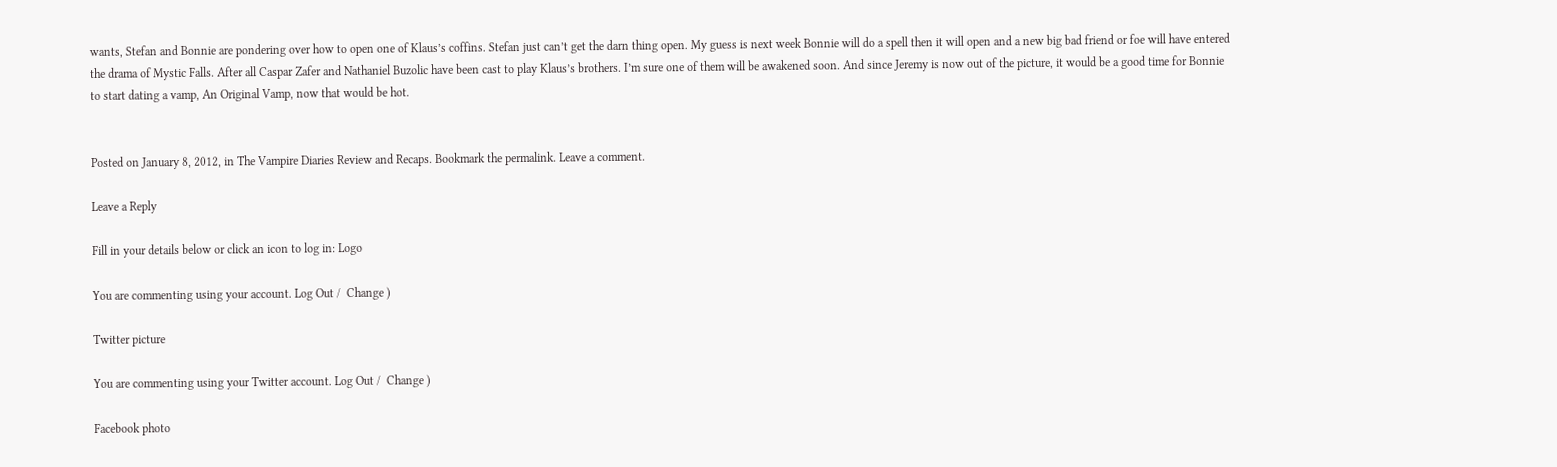wants, Stefan and Bonnie are pondering over how to open one of Klaus’s coffins. Stefan just can’t get the darn thing open. My guess is next week Bonnie will do a spell then it will open and a new big bad friend or foe will have entered the drama of Mystic Falls. After all Caspar Zafer and Nathaniel Buzolic have been cast to play Klaus’s brothers. I’m sure one of them will be awakened soon. And since Jeremy is now out of the picture, it would be a good time for Bonnie to start dating a vamp, An Original Vamp, now that would be hot.


Posted on January 8, 2012, in The Vampire Diaries Review and Recaps. Bookmark the permalink. Leave a comment.

Leave a Reply

Fill in your details below or click an icon to log in: Logo

You are commenting using your account. Log Out /  Change )

Twitter picture

You are commenting using your Twitter account. Log Out /  Change )

Facebook photo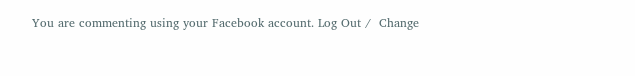You are commenting using your Facebook account. Log Out /  Change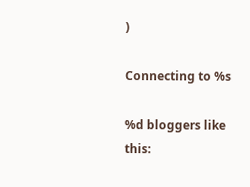)

Connecting to %s

%d bloggers like this: